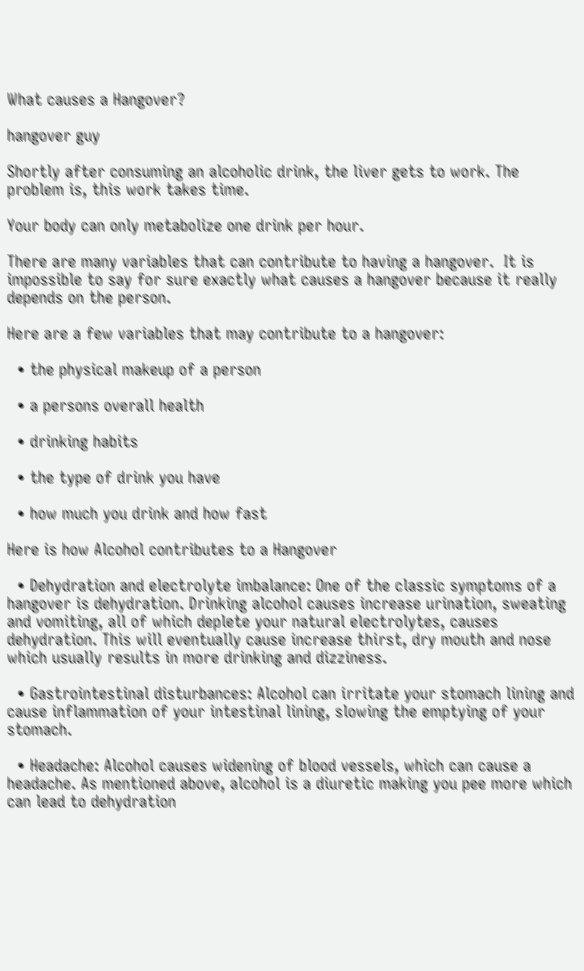What causes a Hangover?

hangover guy

Shortly after consuming an alcoholic drink, the liver gets to work. The problem is, this work takes time.

Your body can only metabolize one drink per hour.

There are many variables that can contribute to having a hangover.  It is impossible to say for sure exactly what causes a hangover because it really depends on the person.

Here are a few variables that may contribute to a hangover:

  • the physical makeup of a person

  • a persons overall health

  • drinking habits

  • the type of drink you have

  • how much you drink and how fast

Here is how Alcohol contributes to a Hangover

  • Dehydration and electrolyte imbalance: One of the classic symptoms of a hangover is dehydration. Drinking alcohol causes increase urination, sweating and vomiting, all of which deplete your natural electrolytes, causes dehydration. This will eventually cause increase thirst, dry mouth and nose which usually results in more drinking and dizziness.

  • Gastrointestinal disturbances: Alcohol can irritate your stomach lining and cause inflammation of your intestinal lining, slowing the emptying of your stomach.

  • Headache: Alcohol causes widening of blood vessels, which can cause a headache. As mentioned above, alcohol is a diuretic making you pee more which can lead to dehydration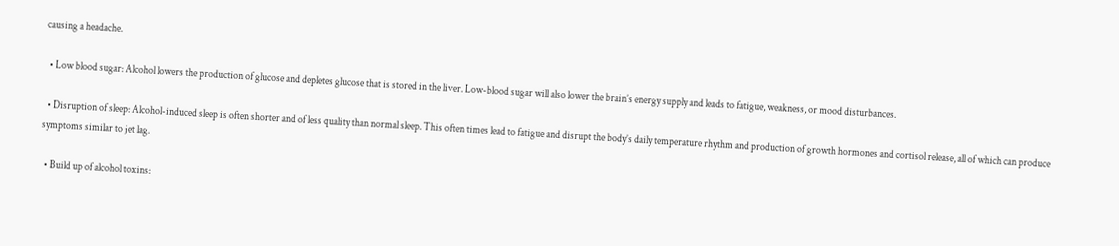causing a headache.

  • Low blood sugar: Alcohol lowers the production of glucose and depletes glucose that is stored in the liver. Low-blood sugar will also lower the brain’s energy supply and leads to fatigue, weakness, or mood disturbances.

  • Disruption of sleep: Alcohol-induced sleep is often shorter and of less quality than normal sleep. This often times lead to fatigue and disrupt the body’s daily temperature rhythm and production of growth hormones and cortisol release, all of which can produce symptoms similar to jet lag.

  • Build up of alcohol toxins: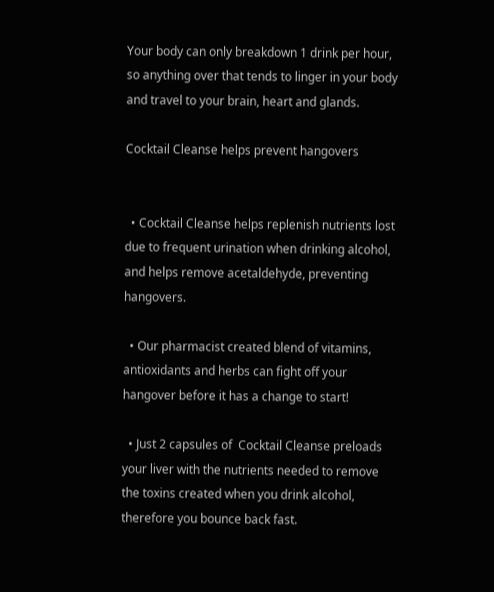Your body can only breakdown 1 drink per hour, so anything over that tends to linger in your body and travel to your brain, heart and glands.

Cocktail Cleanse helps prevent hangovers


  • Cocktail Cleanse helps replenish nutrients lost due to frequent urination when drinking alcohol, and helps remove acetaldehyde, preventing hangovers.

  • Our pharmacist created blend of vitamins, antioxidants and herbs can fight off your hangover before it has a change to start!

  • Just 2 capsules of  Cocktail Cleanse preloads your liver with the nutrients needed to remove the toxins created when you drink alcohol, therefore you bounce back fast.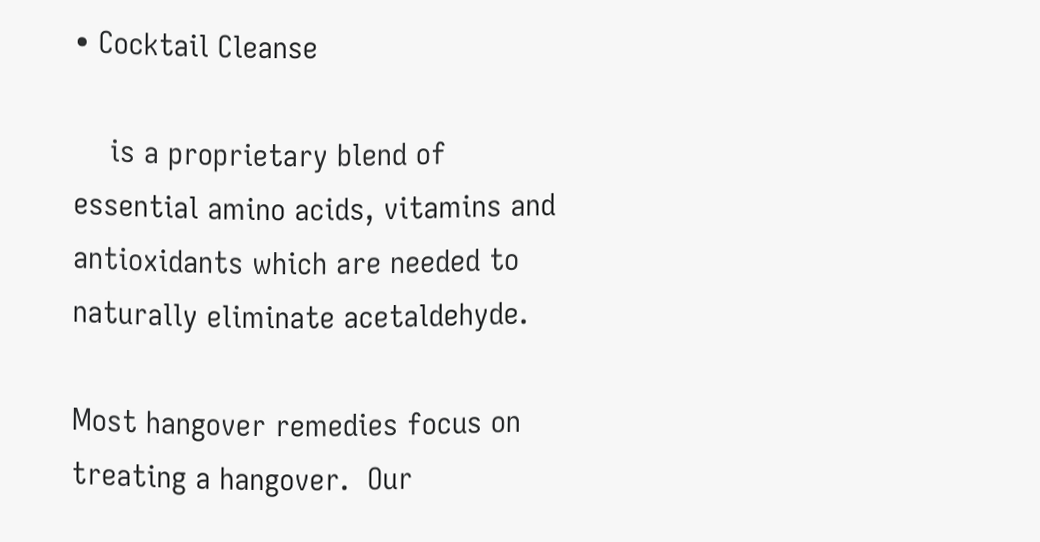• Cocktail Cleanse

    is a proprietary blend of essential amino acids, vitamins and antioxidants which are needed to naturally eliminate acetaldehyde.

Most hangover remedies focus on treating a hangover.  Our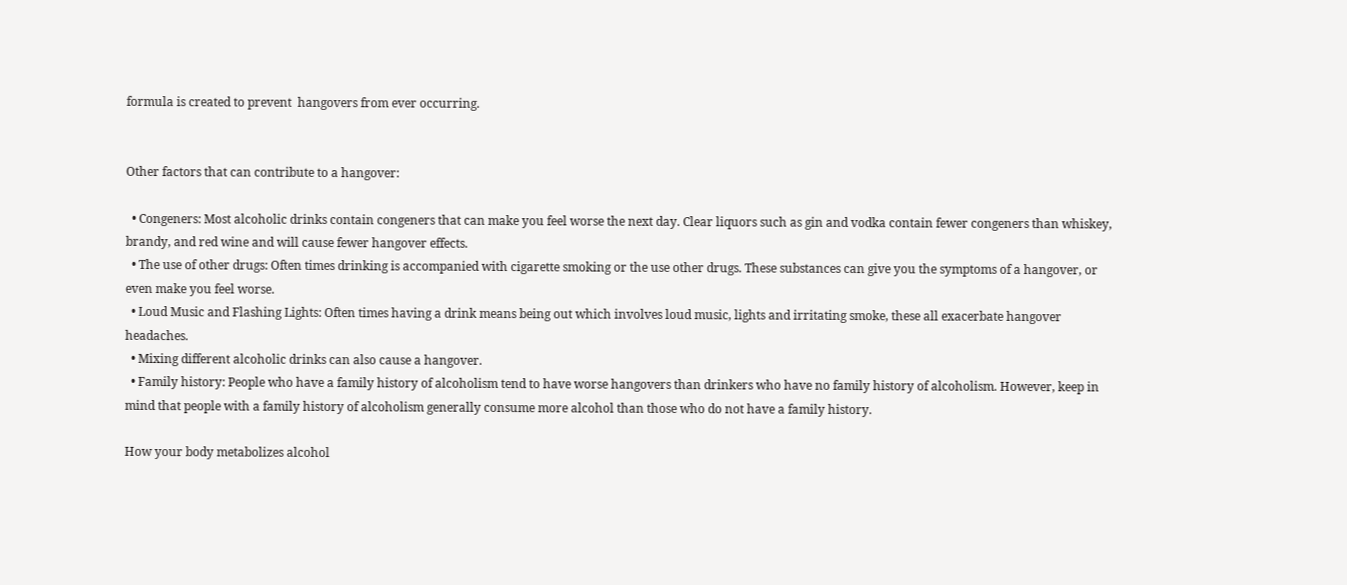formula is created to prevent  hangovers from ever occurring.


Other factors that can contribute to a hangover:

  • Congeners: Most alcoholic drinks contain congeners that can make you feel worse the next day. Clear liquors such as gin and vodka contain fewer congeners than whiskey, brandy, and red wine and will cause fewer hangover effects.
  • The use of other drugs: Often times drinking is accompanied with cigarette smoking or the use other drugs. These substances can give you the symptoms of a hangover, or even make you feel worse.
  • Loud Music and Flashing Lights: Often times having a drink means being out which involves loud music, lights and irritating smoke, these all exacerbate hangover headaches.
  • Mixing different alcoholic drinks can also cause a hangover.
  • Family history: People who have a family history of alcoholism tend to have worse hangovers than drinkers who have no family history of alcoholism. However, keep in mind that people with a family history of alcoholism generally consume more alcohol than those who do not have a family history.

How your body metabolizes alcohol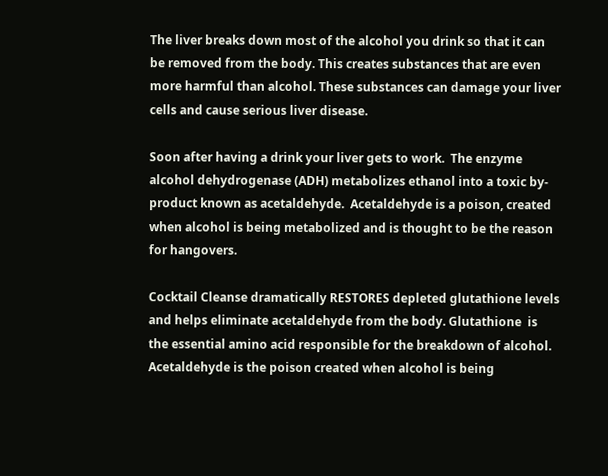The liver breaks down most of the alcohol you drink so that it can be removed from the body. This creates substances that are even more harmful than alcohol. These substances can damage your liver cells and cause serious liver disease.

Soon after having a drink your liver gets to work.  The enzyme alcohol dehydrogenase (ADH) metabolizes ethanol into a toxic by-product known as acetaldehyde.  Acetaldehyde is a poison, created when alcohol is being metabolized and is thought to be the reason for hangovers.

Cocktail Cleanse dramatically RESTORES depleted glutathione levels and helps eliminate acetaldehyde from the body. Glutathione  is the essential amino acid responsible for the breakdown of alcohol. Acetaldehyde is the poison created when alcohol is being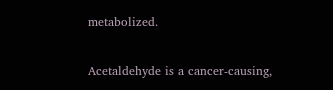metabolized.

Acetaldehyde is a cancer-causing,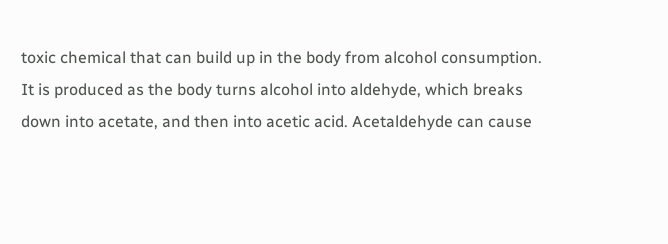toxic chemical that can build up in the body from alcohol consumption. It is produced as the body turns alcohol into aldehyde, which breaks down into acetate, and then into acetic acid. Acetaldehyde can cause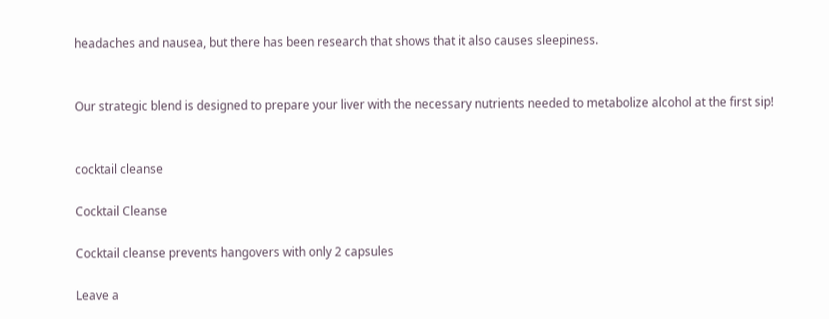headaches and nausea, but there has been research that shows that it also causes sleepiness.


Our strategic blend is designed to prepare your liver with the necessary nutrients needed to metabolize alcohol at the first sip!


cocktail cleanse

Cocktail Cleanse

Cocktail cleanse prevents hangovers with only 2 capsules

Leave a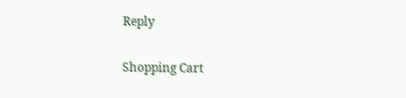Reply

Shopping Cart